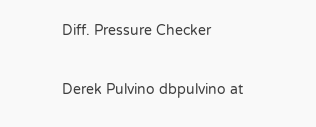Diff. Pressure Checker

Derek Pulvino dbpulvino at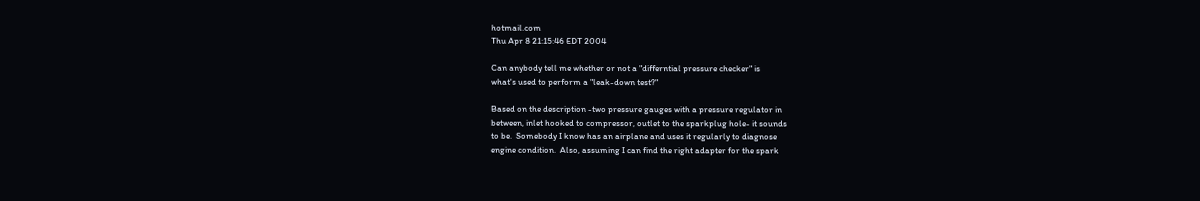hotmail.com
Thu Apr 8 21:15:46 EDT 2004

Can anybody tell me whether or not a "differntial pressure checker" is
what's used to perform a "leak-down test?"

Based on the description -two pressure gauges with a pressure regulator in
between, inlet hooked to compressor, outlet to the sparkplug hole- it sounds
to be.  Somebody I know has an airplane and uses it regularly to diagnose
engine condition.  Also, assuming I can find the right adapter for the spark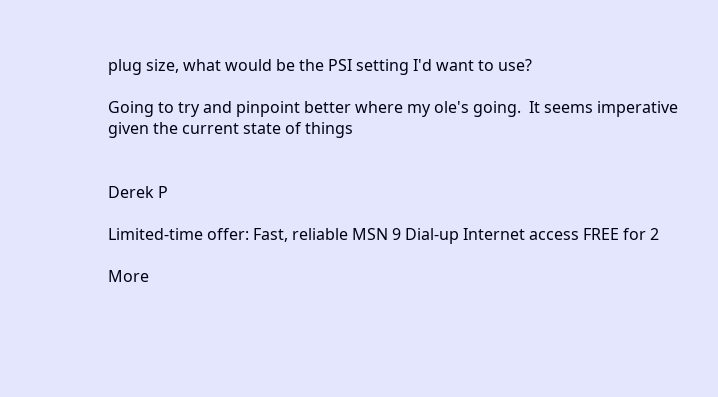plug size, what would be the PSI setting I'd want to use?

Going to try and pinpoint better where my ole's going.  It seems imperative
given the current state of things


Derek P

Limited-time offer: Fast, reliable MSN 9 Dial-up Internet access FREE for 2

More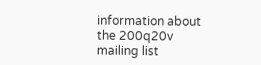information about the 200q20v mailing list